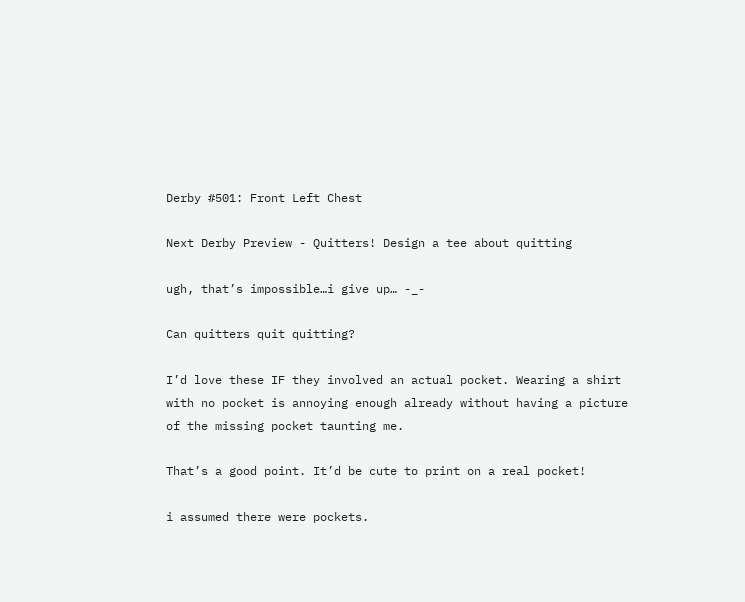Derby #501: Front Left Chest

Next Derby Preview - Quitters! Design a tee about quitting

ugh, that’s impossible…i give up… -_-

Can quitters quit quitting?

I’d love these IF they involved an actual pocket. Wearing a shirt with no pocket is annoying enough already without having a picture of the missing pocket taunting me.

That’s a good point. It’d be cute to print on a real pocket!

i assumed there were pockets.